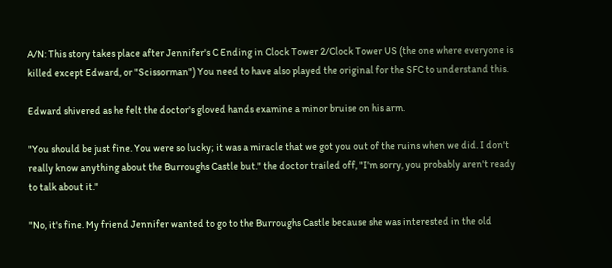A/N: This story takes place after Jennifer's C Ending in Clock Tower 2/Clock Tower US (the one where everyone is killed except Edward, or "Scissorman") You need to have also played the original for the SFC to understand this.

Edward shivered as he felt the doctor's gloved hands examine a minor bruise on his arm.

"You should be just fine. You were so lucky; it was a miracle that we got you out of the ruins when we did. I don't really know anything about the Burroughs Castle but." the doctor trailed off, "I'm sorry, you probably aren't ready to talk about it."

"No, it's fine. My friend Jennifer wanted to go to the Burroughs Castle because she was interested in the old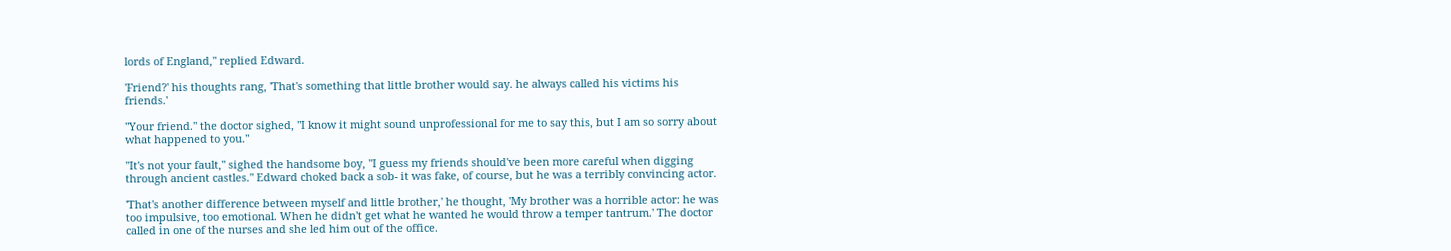lords of England," replied Edward.

'Friend?' his thoughts rang, 'That's something that little brother would say. he always called his victims his friends.'

"Your friend." the doctor sighed, "I know it might sound unprofessional for me to say this, but I am so sorry about what happened to you."

"It's not your fault," sighed the handsome boy, "I guess my friends should've been more careful when digging through ancient castles." Edward choked back a sob- it was fake, of course, but he was a terribly convincing actor.

'That's another difference between myself and little brother,' he thought, 'My brother was a horrible actor: he was too impulsive, too emotional. When he didn't get what he wanted he would throw a temper tantrum.' The doctor called in one of the nurses and she led him out of the office.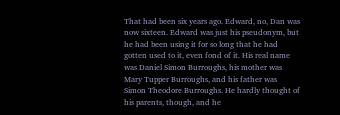That had been six years ago. Edward, no, Dan was now sixteen. Edward was just his pseudonym, but he had been using it for so long that he had gotten used to it, even fond of it. His real name was Daniel Simon Burroughs, his mother was Mary Tupper Burroughs, and his father was Simon Theodore Burroughs. He hardly thought of his parents, though, and he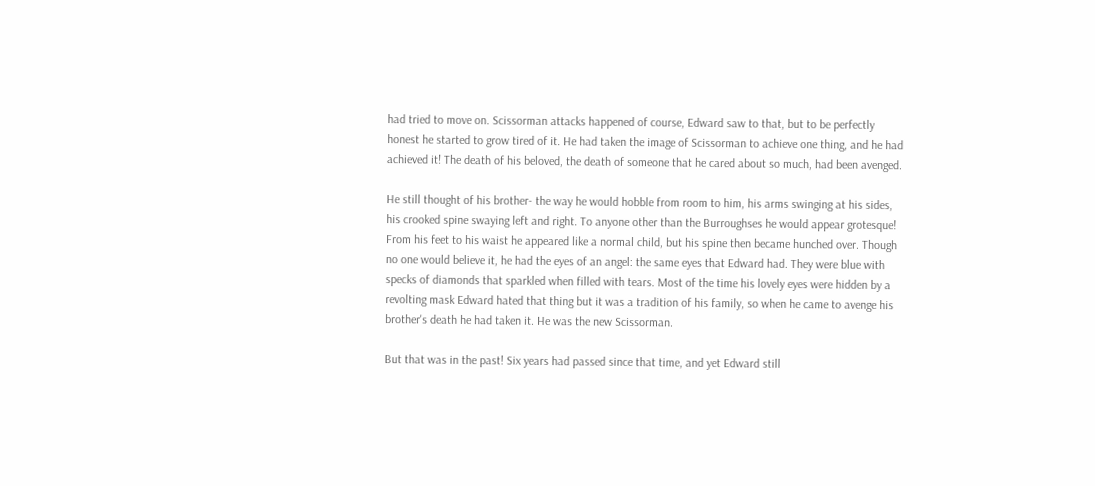had tried to move on. Scissorman attacks happened of course, Edward saw to that, but to be perfectly honest he started to grow tired of it. He had taken the image of Scissorman to achieve one thing, and he had achieved it! The death of his beloved, the death of someone that he cared about so much, had been avenged.

He still thought of his brother- the way he would hobble from room to him, his arms swinging at his sides, his crooked spine swaying left and right. To anyone other than the Burroughses he would appear grotesque! From his feet to his waist he appeared like a normal child, but his spine then became hunched over. Though no one would believe it, he had the eyes of an angel: the same eyes that Edward had. They were blue with specks of diamonds that sparkled when filled with tears. Most of the time his lovely eyes were hidden by a revolting mask Edward hated that thing but it was a tradition of his family, so when he came to avenge his brother's death he had taken it. He was the new Scissorman.

But that was in the past! Six years had passed since that time, and yet Edward still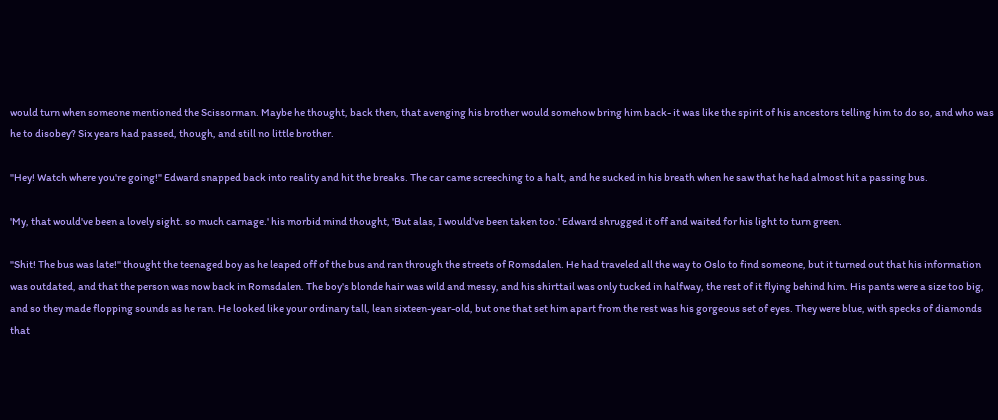would turn when someone mentioned the Scissorman. Maybe he thought, back then, that avenging his brother would somehow bring him back- it was like the spirit of his ancestors telling him to do so, and who was he to disobey? Six years had passed, though, and still no little brother.

"Hey! Watch where you're going!" Edward snapped back into reality and hit the breaks. The car came screeching to a halt, and he sucked in his breath when he saw that he had almost hit a passing bus.

'My, that would've been a lovely sight. so much carnage.' his morbid mind thought, 'But alas, I would've been taken too.' Edward shrugged it off and waited for his light to turn green.

"Shit! The bus was late!" thought the teenaged boy as he leaped off of the bus and ran through the streets of Romsdalen. He had traveled all the way to Oslo to find someone, but it turned out that his information was outdated, and that the person was now back in Romsdalen. The boy's blonde hair was wild and messy, and his shirttail was only tucked in halfway, the rest of it flying behind him. His pants were a size too big, and so they made flopping sounds as he ran. He looked like your ordinary tall, lean sixteen-year-old, but one that set him apart from the rest was his gorgeous set of eyes. They were blue, with specks of diamonds that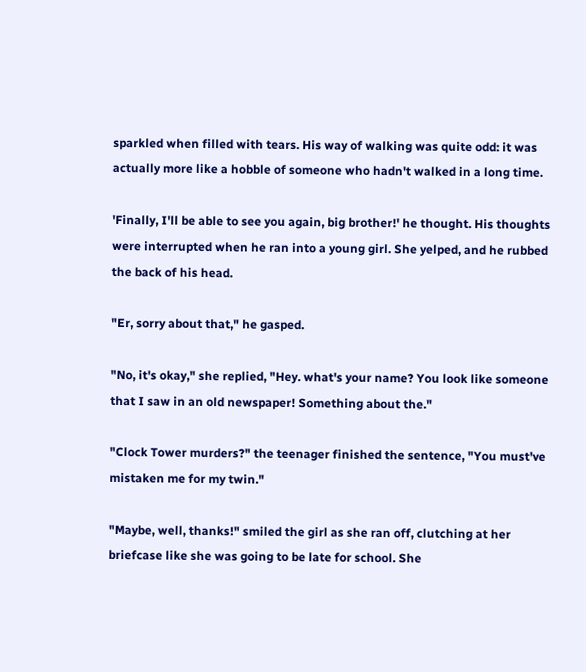sparkled when filled with tears. His way of walking was quite odd: it was actually more like a hobble of someone who hadn't walked in a long time.

'Finally, I'll be able to see you again, big brother!' he thought. His thoughts were interrupted when he ran into a young girl. She yelped, and he rubbed the back of his head.

"Er, sorry about that," he gasped.

"No, it's okay," she replied, "Hey. what's your name? You look like someone that I saw in an old newspaper! Something about the."

"Clock Tower murders?" the teenager finished the sentence, "You must've mistaken me for my twin."

"Maybe, well, thanks!" smiled the girl as she ran off, clutching at her briefcase like she was going to be late for school. She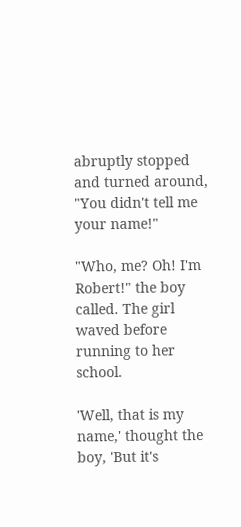abruptly stopped and turned around, "You didn't tell me your name!"

"Who, me? Oh! I'm Robert!" the boy called. The girl waved before running to her school.

'Well, that is my name,' thought the boy, 'But it's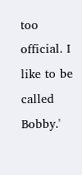too official. I like to be called Bobby.'